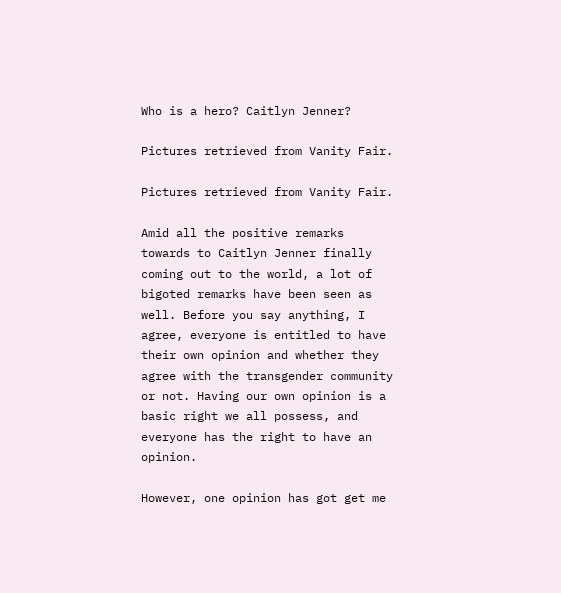Who is a hero? Caitlyn Jenner?

Pictures retrieved from Vanity Fair.

Pictures retrieved from Vanity Fair.

Amid all the positive remarks towards to Caitlyn Jenner finally coming out to the world, a lot of bigoted remarks have been seen as well. Before you say anything, I agree, everyone is entitled to have their own opinion and whether they agree with the transgender community or not. Having our own opinion is a basic right we all possess, and everyone has the right to have an opinion.

However, one opinion has got get me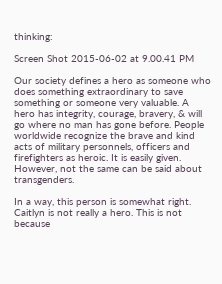thinking:

Screen Shot 2015-06-02 at 9.00.41 PM

Our society defines a hero as someone who does something extraordinary to save something or someone very valuable. A hero has integrity, courage, bravery, & will go where no man has gone before. People worldwide recognize the brave and kind acts of military personnels, officers and firefighters as heroic. It is easily given. However, not the same can be said about transgenders.

In a way, this person is somewhat right. Caitlyn is not really a hero. This is not because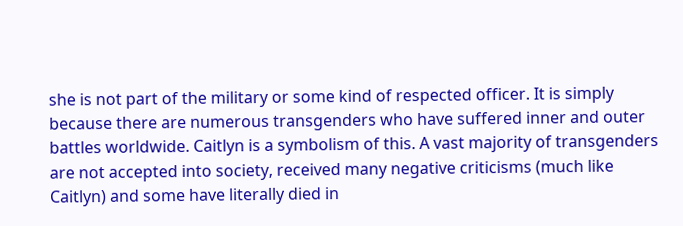she is not part of the military or some kind of respected officer. It is simply because there are numerous transgenders who have suffered inner and outer battles worldwide. Caitlyn is a symbolism of this. A vast majority of transgenders are not accepted into society, received many negative criticisms (much like Caitlyn) and some have literally died in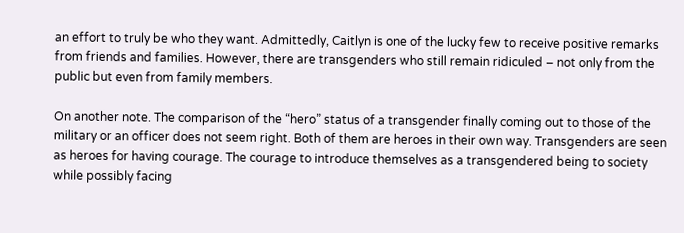an effort to truly be who they want. Admittedly, Caitlyn is one of the lucky few to receive positive remarks from friends and families. However, there are transgenders who still remain ridiculed – not only from the public but even from family members.

On another note. The comparison of the “hero” status of a transgender finally coming out to those of the military or an officer does not seem right. Both of them are heroes in their own way. Transgenders are seen as heroes for having courage. The courage to introduce themselves as a transgendered being to society while possibly facing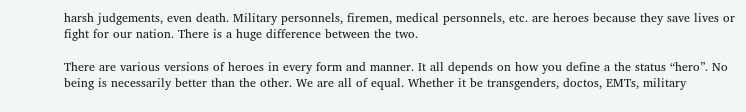harsh judgements, even death. Military personnels, firemen, medical personnels, etc. are heroes because they save lives or fight for our nation. There is a huge difference between the two.

There are various versions of heroes in every form and manner. It all depends on how you define a the status “hero”. No being is necessarily better than the other. We are all of equal. Whether it be transgenders, doctos, EMTs, military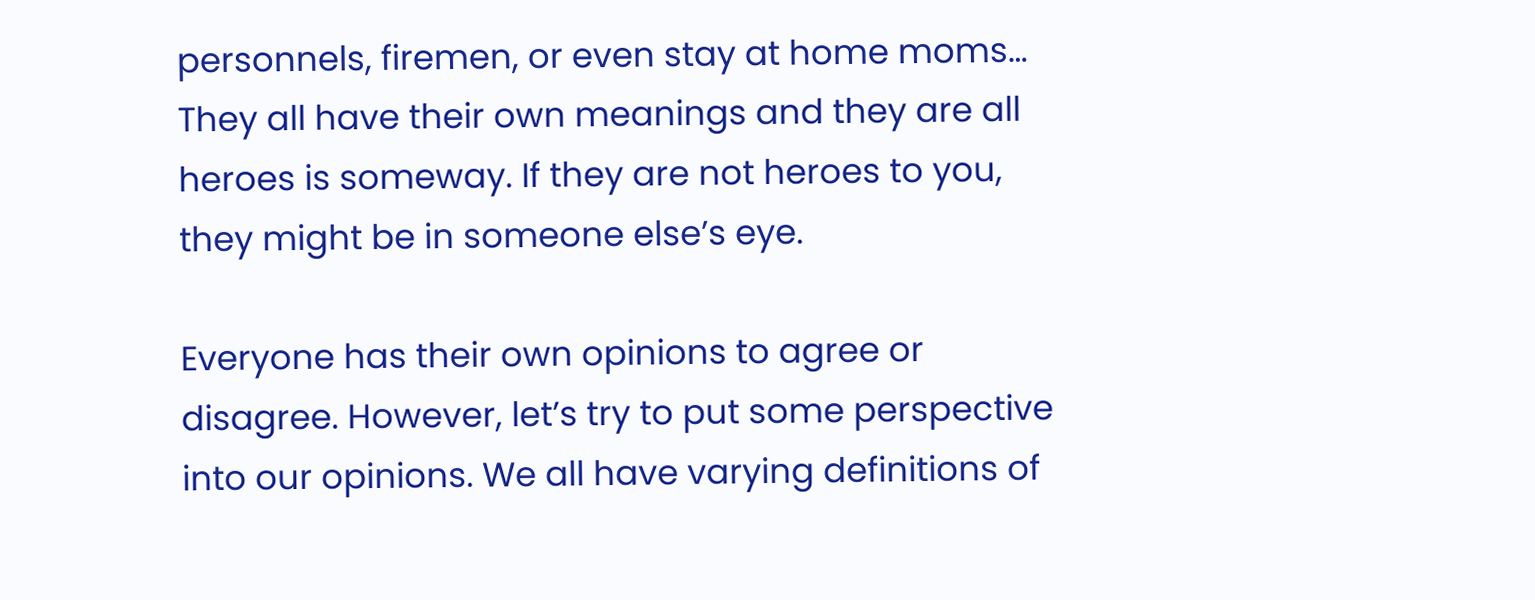personnels, firemen, or even stay at home moms… They all have their own meanings and they are all heroes is someway. If they are not heroes to you, they might be in someone else’s eye.

Everyone has their own opinions to agree or disagree. However, let’s try to put some perspective into our opinions. We all have varying definitions of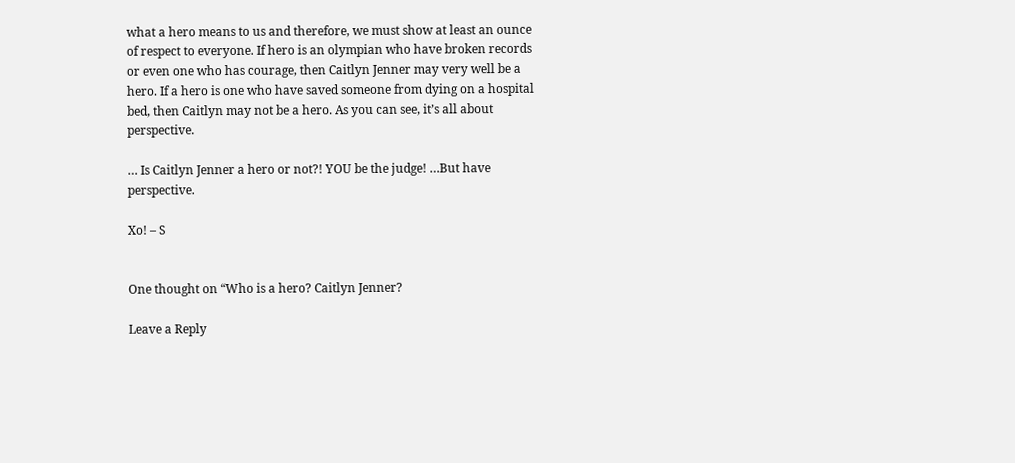what a hero means to us and therefore, we must show at least an ounce of respect to everyone. If hero is an olympian who have broken records or even one who has courage, then Caitlyn Jenner may very well be a hero. If a hero is one who have saved someone from dying on a hospital bed, then Caitlyn may not be a hero. As you can see, it’s all about perspective.

… Is Caitlyn Jenner a hero or not?! YOU be the judge! …But have perspective.

Xo! – S


One thought on “Who is a hero? Caitlyn Jenner?

Leave a Reply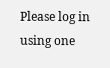Please log in using one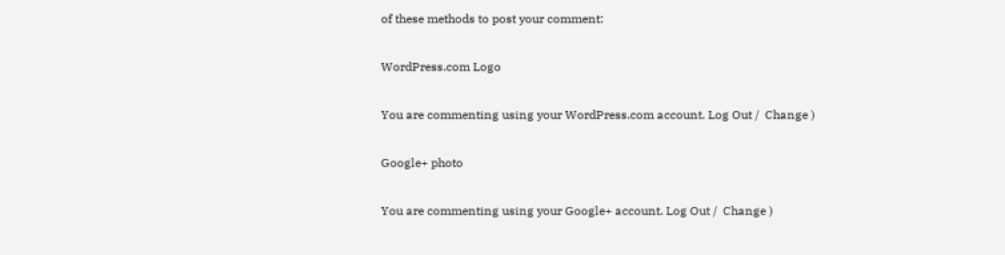of these methods to post your comment:

WordPress.com Logo

You are commenting using your WordPress.com account. Log Out /  Change )

Google+ photo

You are commenting using your Google+ account. Log Out /  Change )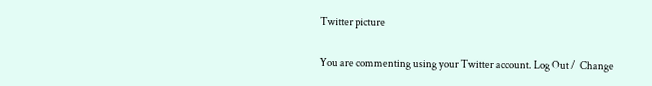Twitter picture

You are commenting using your Twitter account. Log Out /  Change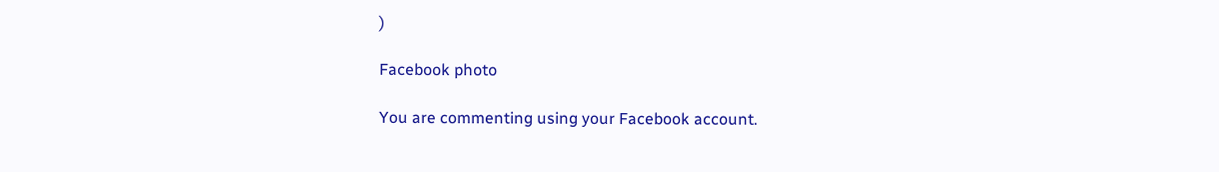)

Facebook photo

You are commenting using your Facebook account.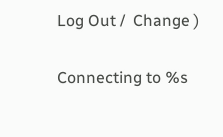Log Out /  Change )


Connecting to %s